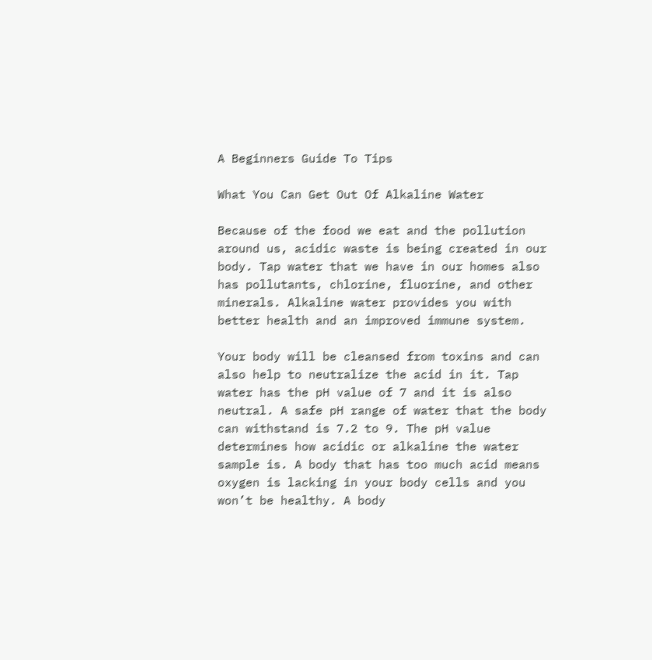A Beginners Guide To Tips

What You Can Get Out Of Alkaline Water

Because of the food we eat and the pollution around us, acidic waste is being created in our body. Tap water that we have in our homes also has pollutants, chlorine, fluorine, and other minerals. Alkaline water provides you with better health and an improved immune system.

Your body will be cleansed from toxins and can also help to neutralize the acid in it. Tap water has the pH value of 7 and it is also neutral. A safe pH range of water that the body can withstand is 7.2 to 9. The pH value determines how acidic or alkaline the water sample is. A body that has too much acid means oxygen is lacking in your body cells and you won’t be healthy. A body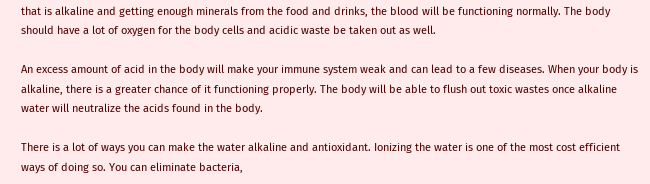that is alkaline and getting enough minerals from the food and drinks, the blood will be functioning normally. The body should have a lot of oxygen for the body cells and acidic waste be taken out as well.

An excess amount of acid in the body will make your immune system weak and can lead to a few diseases. When your body is alkaline, there is a greater chance of it functioning properly. The body will be able to flush out toxic wastes once alkaline water will neutralize the acids found in the body.

There is a lot of ways you can make the water alkaline and antioxidant. Ionizing the water is one of the most cost efficient ways of doing so. You can eliminate bacteria,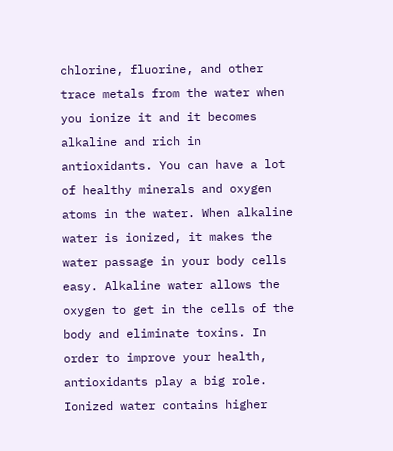chlorine, fluorine, and other trace metals from the water when you ionize it and it becomes alkaline and rich in antioxidants. You can have a lot of healthy minerals and oxygen atoms in the water. When alkaline water is ionized, it makes the water passage in your body cells easy. Alkaline water allows the oxygen to get in the cells of the body and eliminate toxins. In order to improve your health, antioxidants play a big role. Ionized water contains higher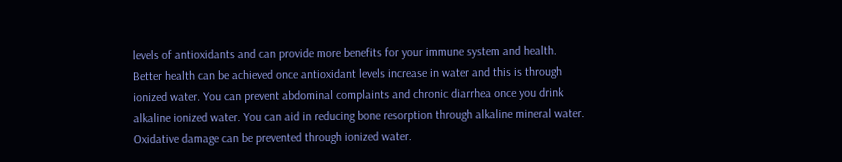levels of antioxidants and can provide more benefits for your immune system and health. Better health can be achieved once antioxidant levels increase in water and this is through ionized water. You can prevent abdominal complaints and chronic diarrhea once you drink alkaline ionized water. You can aid in reducing bone resorption through alkaline mineral water. Oxidative damage can be prevented through ionized water.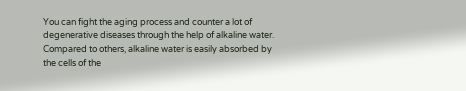You can fight the aging process and counter a lot of degenerative diseases through the help of alkaline water. Compared to others, alkaline water is easily absorbed by the cells of the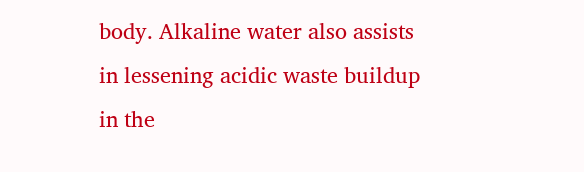body. Alkaline water also assists in lessening acidic waste buildup in the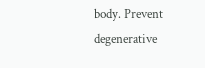body. Prevent degenerative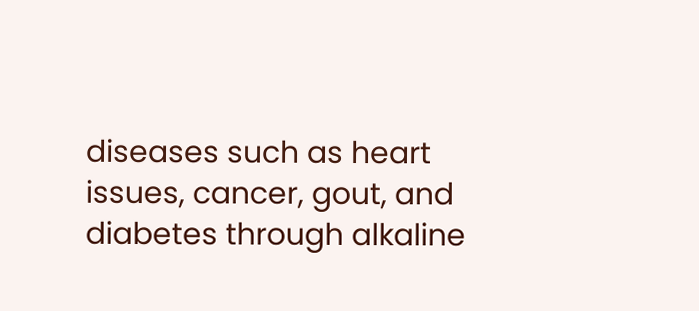diseases such as heart issues, cancer, gout, and diabetes through alkaline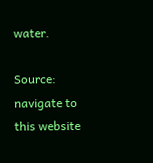water.

Source: navigate to this website